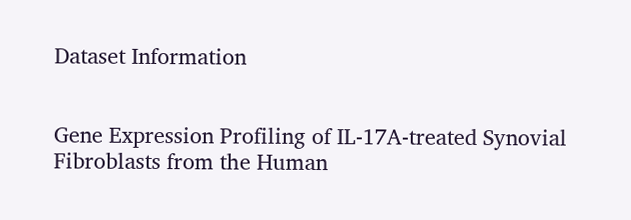Dataset Information


Gene Expression Profiling of IL-17A-treated Synovial Fibroblasts from the Human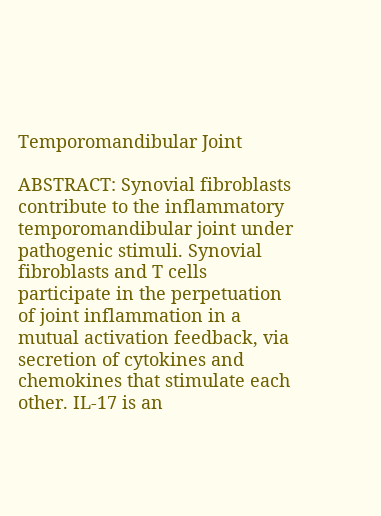Temporomandibular Joint

ABSTRACT: Synovial fibroblasts contribute to the inflammatory temporomandibular joint under pathogenic stimuli. Synovial fibroblasts and T cells participate in the perpetuation of joint inflammation in a mutual activation feedback, via secretion of cytokines and chemokines that stimulate each other. IL-17 is an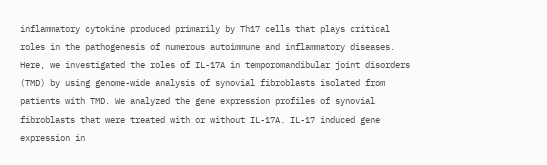inflammatory cytokine produced primarily by Th17 cells that plays critical roles in the pathogenesis of numerous autoimmune and inflammatory diseases. Here, we investigated the roles of IL-17A in temporomandibular joint disorders (TMD) by using genome-wide analysis of synovial fibroblasts isolated from patients with TMD. We analyzed the gene expression profiles of synovial fibroblasts that were treated with or without IL-17A. IL-17 induced gene expression in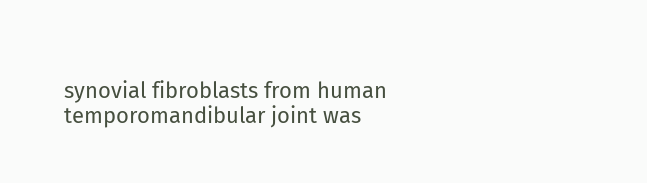synovial fibroblasts from human temporomandibular joint was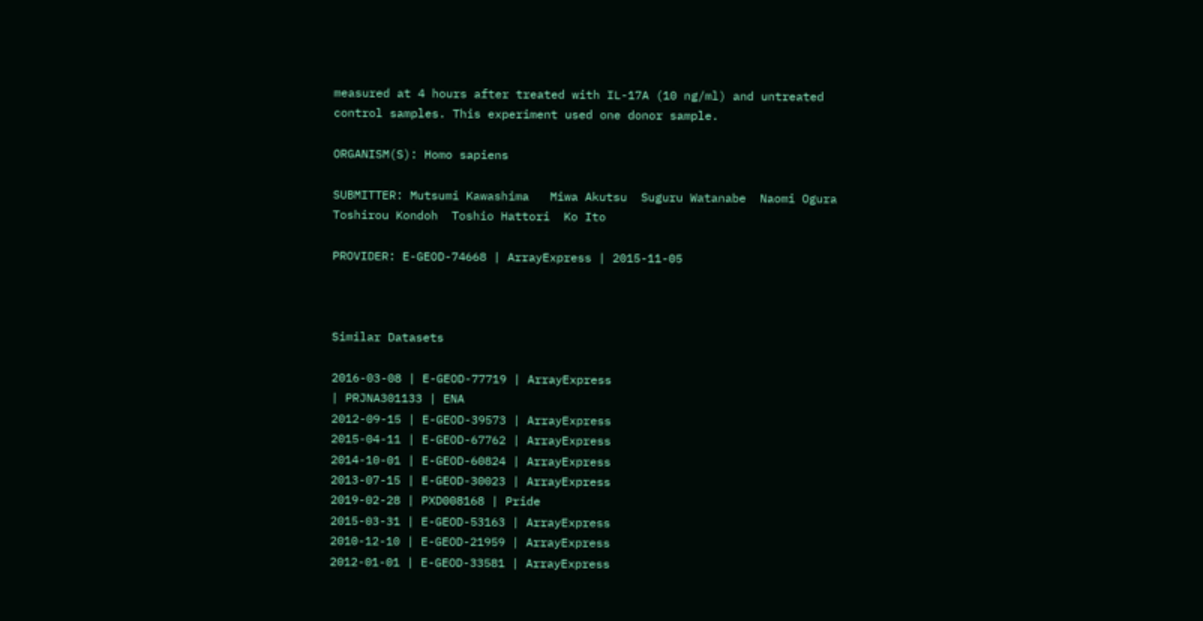measured at 4 hours after treated with IL-17A (10 ng/ml) and untreated control samples. This experiment used one donor sample.

ORGANISM(S): Homo sapiens

SUBMITTER: Mutsumi Kawashima   Miwa Akutsu  Suguru Watanabe  Naomi Ogura  Toshirou Kondoh  Toshio Hattori  Ko Ito

PROVIDER: E-GEOD-74668 | ArrayExpress | 2015-11-05



Similar Datasets

2016-03-08 | E-GEOD-77719 | ArrayExpress
| PRJNA301133 | ENA
2012-09-15 | E-GEOD-39573 | ArrayExpress
2015-04-11 | E-GEOD-67762 | ArrayExpress
2014-10-01 | E-GEOD-60824 | ArrayExpress
2013-07-15 | E-GEOD-30023 | ArrayExpress
2019-02-28 | PXD008168 | Pride
2015-03-31 | E-GEOD-53163 | ArrayExpress
2010-12-10 | E-GEOD-21959 | ArrayExpress
2012-01-01 | E-GEOD-33581 | ArrayExpress